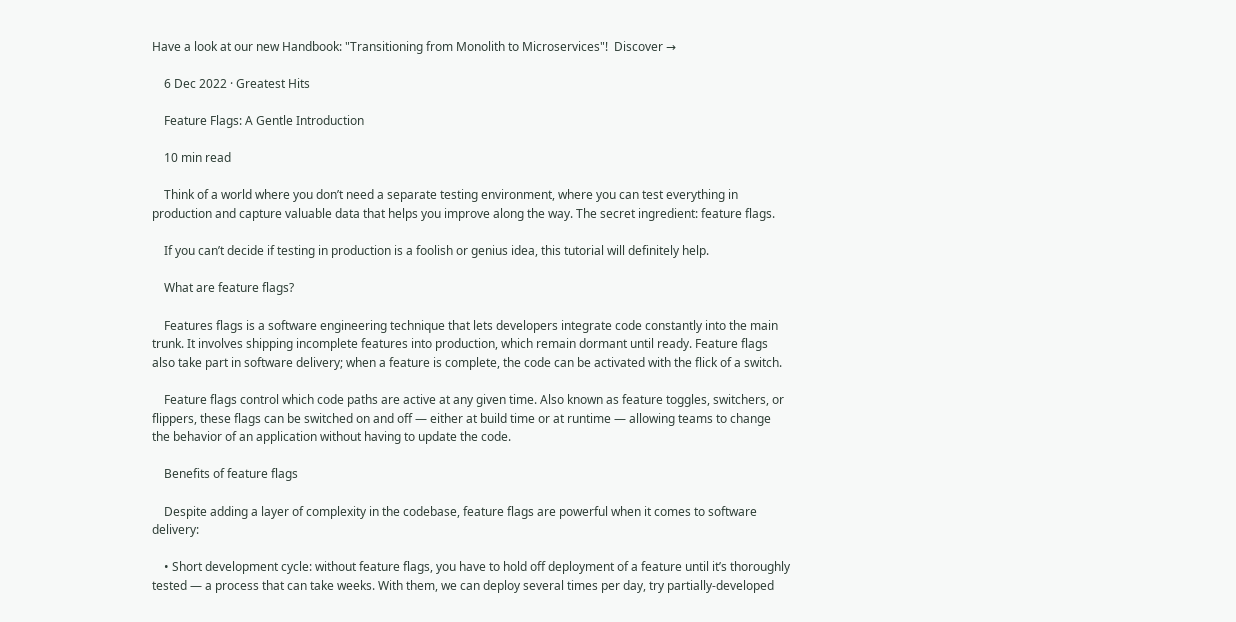Have a look at our new Handbook: "Transitioning from Monolith to Microservices"!  Discover →

    6 Dec 2022 · Greatest Hits

    Feature Flags: A Gentle Introduction

    10 min read

    Think of a world where you don’t need a separate testing environment, where you can test everything in production and capture valuable data that helps you improve along the way. The secret ingredient: feature flags.

    If you can’t decide if testing in production is a foolish or genius idea, this tutorial will definitely help.

    What are feature flags?

    Features flags is a software engineering technique that lets developers integrate code constantly into the main trunk. It involves shipping incomplete features into production, which remain dormant until ready. Feature flags also take part in software delivery; when a feature is complete, the code can be activated with the flick of a switch.

    Feature flags control which code paths are active at any given time. Also known as feature toggles, switchers, or flippers, these flags can be switched on and off — either at build time or at runtime — allowing teams to change the behavior of an application without having to update the code.

    Benefits of feature flags

    Despite adding a layer of complexity in the codebase, feature flags are powerful when it comes to software delivery:

    • Short development cycle: without feature flags, you have to hold off deployment of a feature until it’s thoroughly tested — a process that can take weeks. With them, we can deploy several times per day, try partially-developed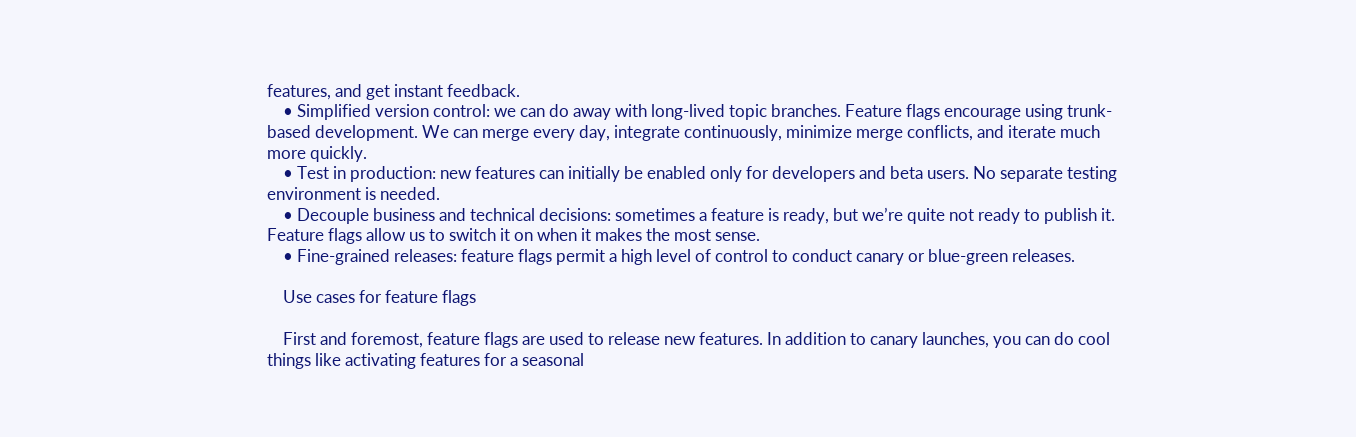features, and get instant feedback.
    • Simplified version control: we can do away with long-lived topic branches. Feature flags encourage using trunk-based development. We can merge every day, integrate continuously, minimize merge conflicts, and iterate much more quickly.
    • Test in production: new features can initially be enabled only for developers and beta users. No separate testing environment is needed.
    • Decouple business and technical decisions: sometimes a feature is ready, but we’re quite not ready to publish it. Feature flags allow us to switch it on when it makes the most sense.
    • Fine-grained releases: feature flags permit a high level of control to conduct canary or blue-green releases.

    Use cases for feature flags

    First and foremost, feature flags are used to release new features. In addition to canary launches, you can do cool things like activating features for a seasonal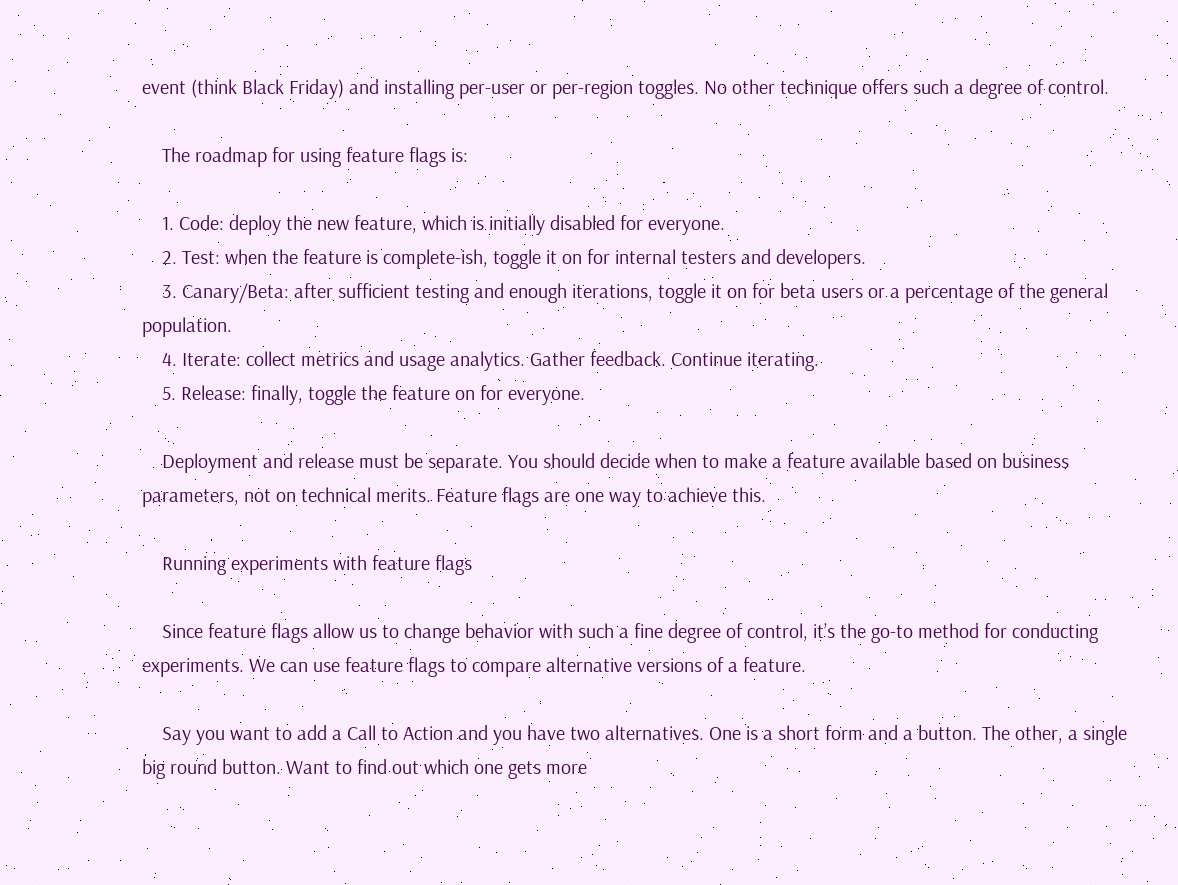event (think Black Friday) and installing per-user or per-region toggles. No other technique offers such a degree of control.

    The roadmap for using feature flags is:

    1. Code: deploy the new feature, which is initially disabled for everyone.
    2. Test: when the feature is complete-ish, toggle it on for internal testers and developers.
    3. Canary/Beta: after sufficient testing and enough iterations, toggle it on for beta users or a percentage of the general population.
    4. Iterate: collect metrics and usage analytics. Gather feedback. Continue iterating.
    5. Release: finally, toggle the feature on for everyone.

    Deployment and release must be separate. You should decide when to make a feature available based on business parameters, not on technical merits. Feature flags are one way to achieve this.

    Running experiments with feature flags

    Since feature flags allow us to change behavior with such a fine degree of control, it’s the go-to method for conducting experiments. We can use feature flags to compare alternative versions of a feature.

    Say you want to add a Call to Action and you have two alternatives. One is a short form and a button. The other, a single big round button. Want to find out which one gets more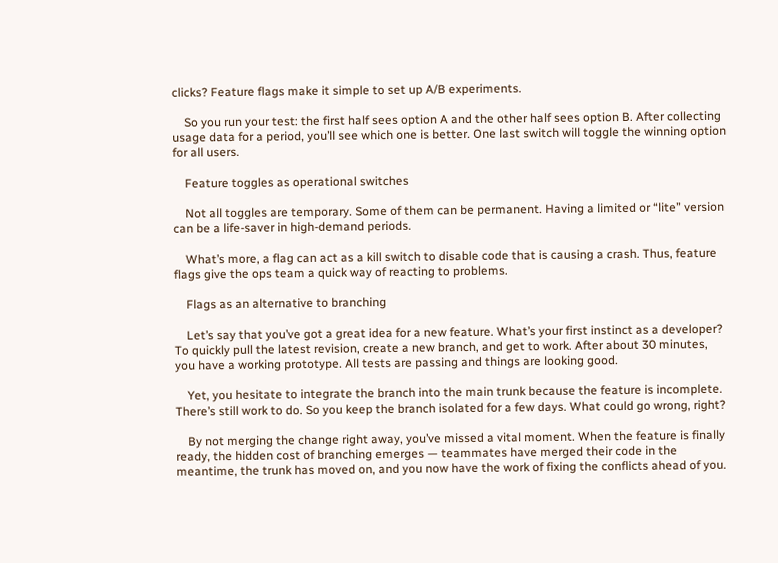clicks? Feature flags make it simple to set up A/B experiments.

    So you run your test: the first half sees option A and the other half sees option B. After collecting usage data for a period, you’ll see which one is better. One last switch will toggle the winning option for all users.

    Feature toggles as operational switches

    Not all toggles are temporary. Some of them can be permanent. Having a limited or “lite” version can be a life-saver in high-demand periods.

    What’s more, a flag can act as a kill switch to disable code that is causing a crash. Thus, feature flags give the ops team a quick way of reacting to problems.

    Flags as an alternative to branching

    Let’s say that you’ve got a great idea for a new feature. What’s your first instinct as a developer? To quickly pull the latest revision, create a new branch, and get to work. After about 30 minutes, you have a working prototype. All tests are passing and things are looking good.

    Yet, you hesitate to integrate the branch into the main trunk because the feature is incomplete. There’s still work to do. So you keep the branch isolated for a few days. What could go wrong, right?

    By not merging the change right away, you’ve missed a vital moment. When the feature is finally ready, the hidden cost of branching emerges — teammates have merged their code in the meantime, the trunk has moved on, and you now have the work of fixing the conflicts ahead of you.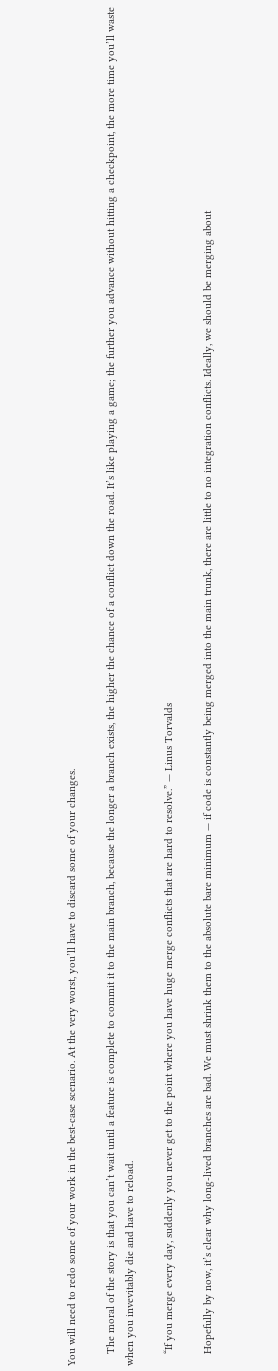You will need to redo some of your work in the best-case scenario. At the very worst, you’ll have to discard some of your changes.

    The moral of the story is that you can’t wait until a feature is complete to commit it to the main branch, because the longer a branch exists, the higher the chance of a conflict down the road. It’s like playing a game; the further you advance without hitting a checkpoint, the more time you’ll waste when you invevitably die and have to reload.

    “If you merge every day, suddenly you never get to the point where you have huge merge conflicts that are hard to resolve.” — Linus Torvalds

    Hopefully by now, it’s clear why long-lived branches are bad. We must shrink them to the absolute bare minimum — if code is constantly being merged into the main trunk, there are little to no integration conflicts. Ideally, we should be merging about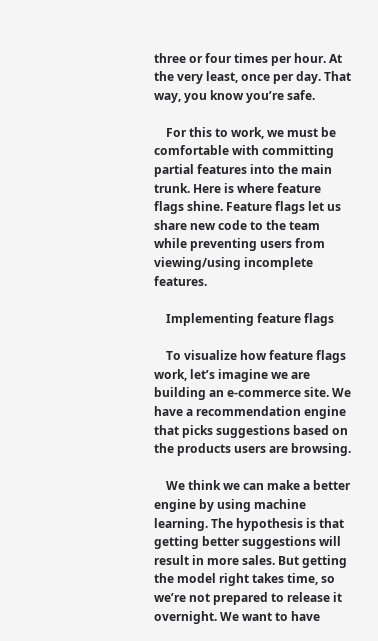three or four times per hour. At the very least, once per day. That way, you know you’re safe.

    For this to work, we must be comfortable with committing partial features into the main trunk. Here is where feature flags shine. Feature flags let us share new code to the team while preventing users from viewing/using incomplete features.

    Implementing feature flags

    To visualize how feature flags work, let’s imagine we are building an e-commerce site. We have a recommendation engine that picks suggestions based on the products users are browsing.

    We think we can make a better engine by using machine learning. The hypothesis is that getting better suggestions will result in more sales. But getting the model right takes time, so we’re not prepared to release it overnight. We want to have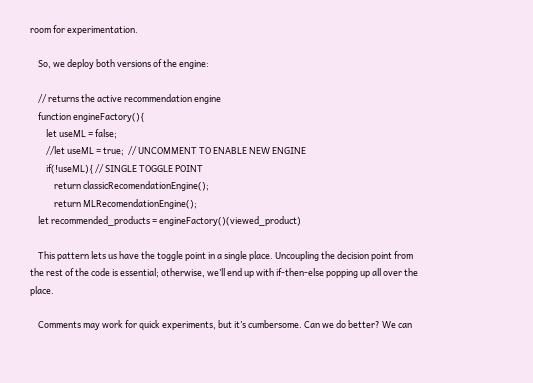room for experimentation.

    So, we deploy both versions of the engine:

    // returns the active recommendation engine
    function engineFactory(){
        let useML = false;
        //let useML = true;  // UNCOMMENT TO ENABLE NEW ENGINE
        if(!useML){ // SINGLE TOGGLE POINT
            return classicRecomendationEngine();
            return MLRecomendationEngine();
    let recommended_products = engineFactory()(viewed_product)

    This pattern lets us have the toggle point in a single place. Uncoupling the decision point from the rest of the code is essential; otherwise, we’ll end up with if-then-else popping up all over the place.

    Comments may work for quick experiments, but it’s cumbersome. Can we do better? We can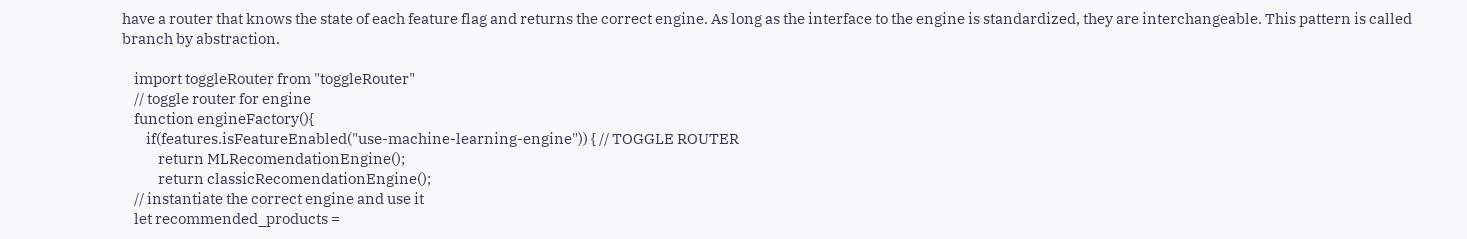have a router that knows the state of each feature flag and returns the correct engine. As long as the interface to the engine is standardized, they are interchangeable. This pattern is called branch by abstraction.

    import toggleRouter from "toggleRouter"
    // toggle router for engine
    function engineFactory(){
        if(features.isFeatureEnabled("use-machine-learning-engine")) { // TOGGLE ROUTER
            return MLRecomendationEngine();
            return classicRecomendationEngine();
    // instantiate the correct engine and use it
    let recommended_products =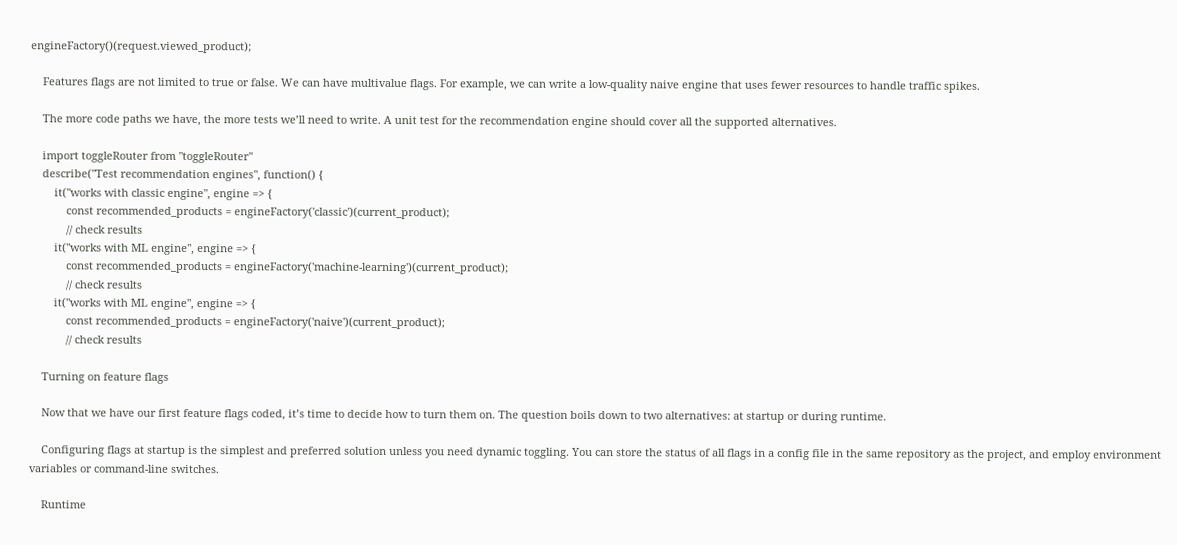engineFactory()(request.viewed_product);

    Features flags are not limited to true or false. We can have multivalue flags. For example, we can write a low-quality naive engine that uses fewer resources to handle traffic spikes.

    The more code paths we have, the more tests we’ll need to write. A unit test for the recommendation engine should cover all the supported alternatives.

    import toggleRouter from "toggleRouter"
    describe("Test recommendation engines", function() {
        it("works with classic engine", engine => {
            const recommended_products = engineFactory('classic')(current_product);
            // check results
        it("works with ML engine", engine => {
            const recommended_products = engineFactory('machine-learning')(current_product);
            // check results
        it("works with ML engine", engine => {
            const recommended_products = engineFactory('naive')(current_product);
            // check results

    Turning on feature flags

    Now that we have our first feature flags coded, it’s time to decide how to turn them on. The question boils down to two alternatives: at startup or during runtime.

    Configuring flags at startup is the simplest and preferred solution unless you need dynamic toggling. You can store the status of all flags in a config file in the same repository as the project, and employ environment variables or command-line switches.

    Runtime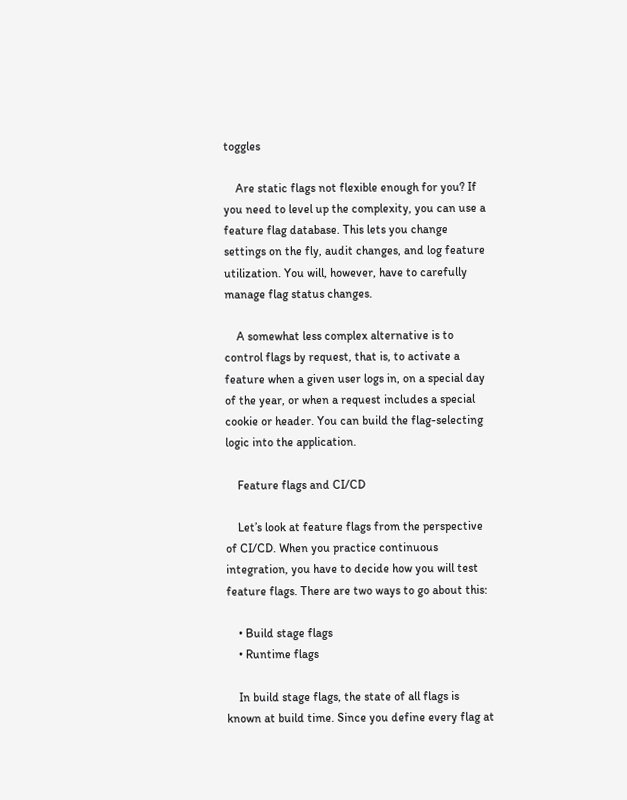toggles

    Are static flags not flexible enough for you? If you need to level up the complexity, you can use a feature flag database. This lets you change settings on the fly, audit changes, and log feature utilization. You will, however, have to carefully manage flag status changes.

    A somewhat less complex alternative is to control flags by request, that is, to activate a feature when a given user logs in, on a special day of the year, or when a request includes a special cookie or header. You can build the flag-selecting logic into the application.

    Feature flags and CI/CD

    Let’s look at feature flags from the perspective of CI/CD. When you practice continuous integration, you have to decide how you will test feature flags. There are two ways to go about this:

    • Build stage flags
    • Runtime flags

    In build stage flags, the state of all flags is known at build time. Since you define every flag at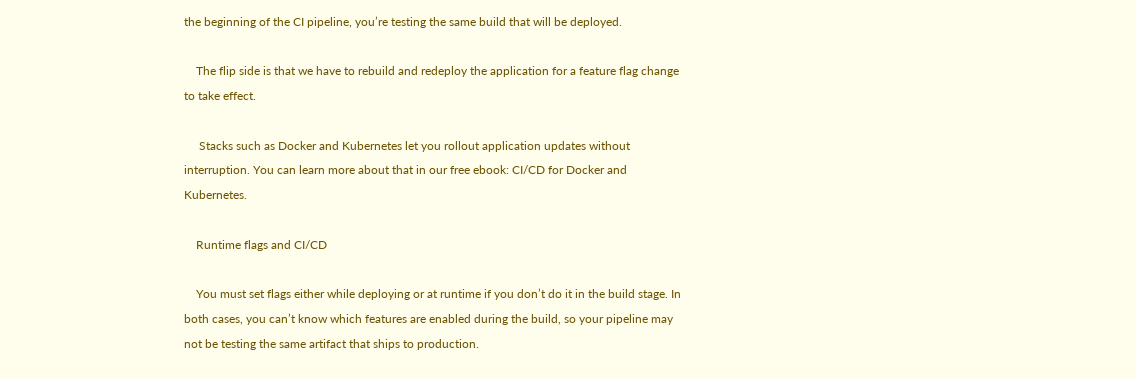the beginning of the CI pipeline, you’re testing the same build that will be deployed.

    The flip side is that we have to rebuild and redeploy the application for a feature flag change to take effect.

     Stacks such as Docker and Kubernetes let you rollout application updates without interruption. You can learn more about that in our free ebook: CI/CD for Docker and Kubernetes.

    Runtime flags and CI/CD

    You must set flags either while deploying or at runtime if you don’t do it in the build stage. In both cases, you can’t know which features are enabled during the build, so your pipeline may not be testing the same artifact that ships to production.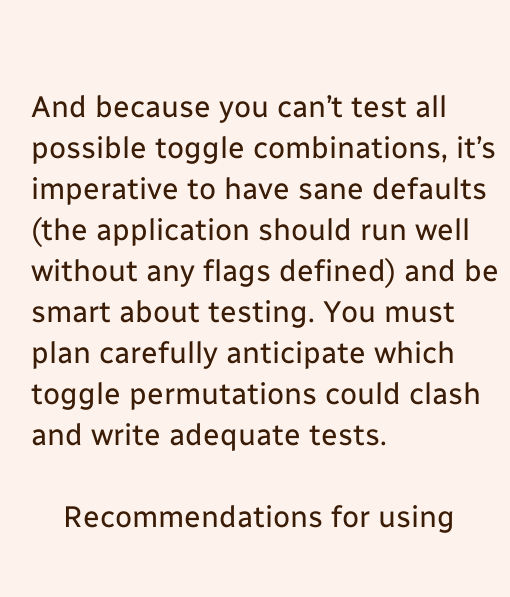And because you can’t test all possible toggle combinations, it’s imperative to have sane defaults (the application should run well without any flags defined) and be smart about testing. You must plan carefully anticipate which toggle permutations could clash and write adequate tests.

    Recommendations for using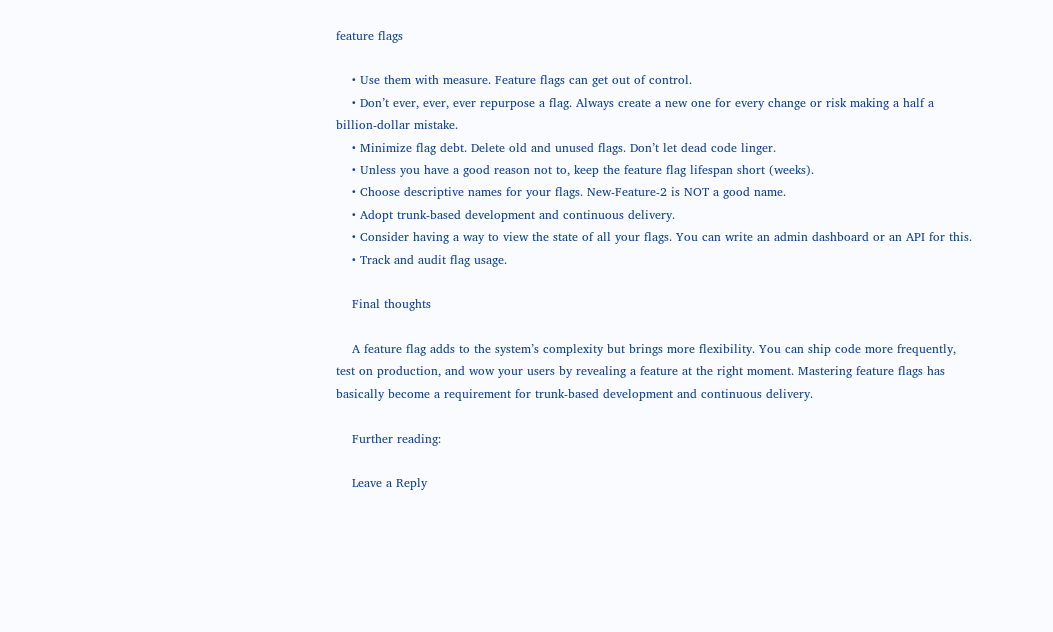feature flags

    • Use them with measure. Feature flags can get out of control.
    • Don’t ever, ever, ever repurpose a flag. Always create a new one for every change or risk making a half a billion-dollar mistake.
    • Minimize flag debt. Delete old and unused flags. Don’t let dead code linger.
    • Unless you have a good reason not to, keep the feature flag lifespan short (weeks).
    • Choose descriptive names for your flags. New-Feature-2 is NOT a good name.
    • Adopt trunk-based development and continuous delivery.
    • Consider having a way to view the state of all your flags. You can write an admin dashboard or an API for this.
    • Track and audit flag usage.

    Final thoughts

    A feature flag adds to the system’s complexity but brings more flexibility. You can ship code more frequently, test on production, and wow your users by revealing a feature at the right moment. Mastering feature flags has basically become a requirement for trunk-based development and continuous delivery.

    Further reading:

    Leave a Reply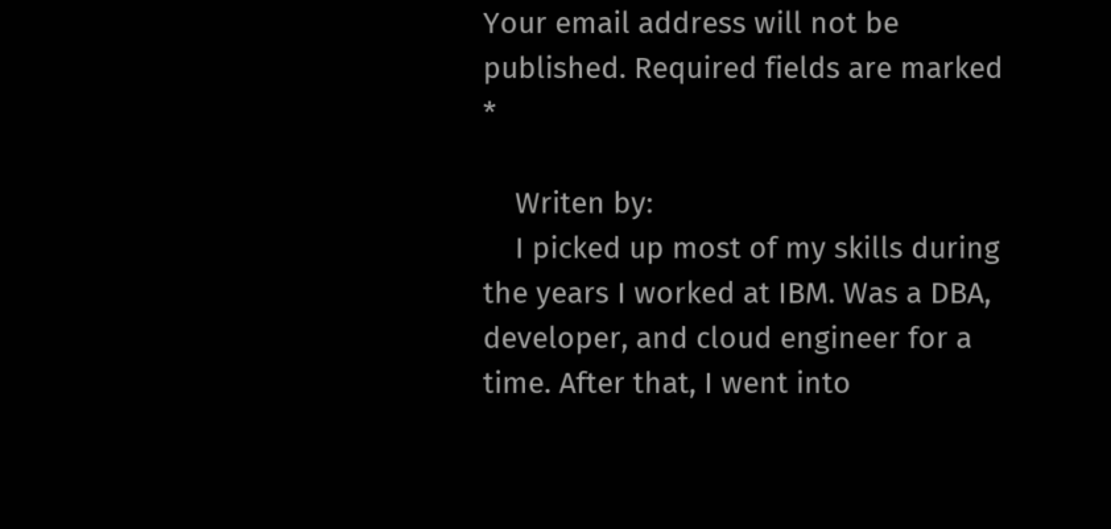Your email address will not be published. Required fields are marked *

    Writen by:
    I picked up most of my skills during the years I worked at IBM. Was a DBA, developer, and cloud engineer for a time. After that, I went into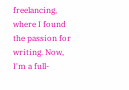freelancing, where I found the passion for writing. Now, I'm a full-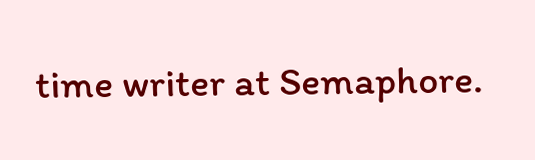time writer at Semaphore.